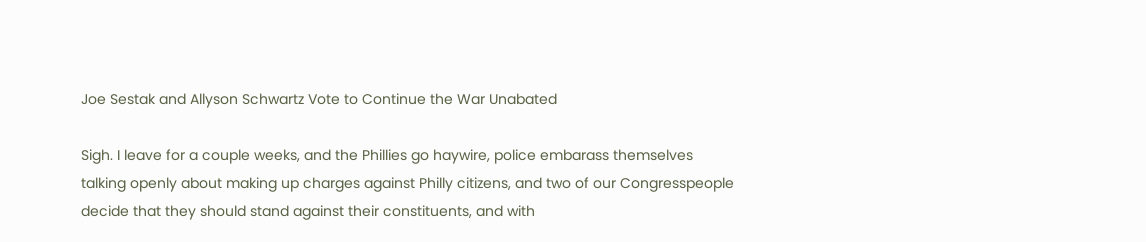Joe Sestak and Allyson Schwartz Vote to Continue the War Unabated

Sigh. I leave for a couple weeks, and the Phillies go haywire, police embarass themselves talking openly about making up charges against Philly citizens, and two of our Congresspeople decide that they should stand against their constituents, and with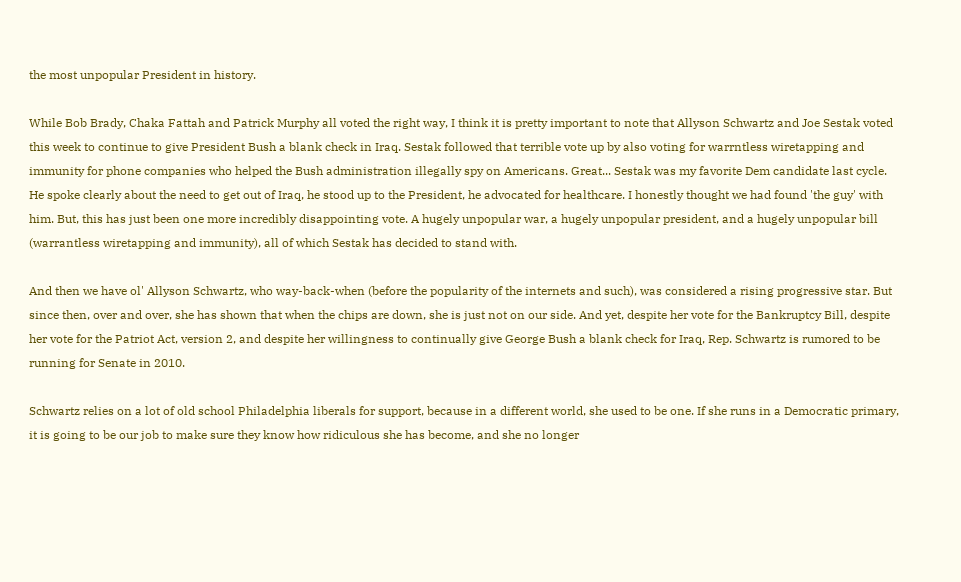the most unpopular President in history.

While Bob Brady, Chaka Fattah and Patrick Murphy all voted the right way, I think it is pretty important to note that Allyson Schwartz and Joe Sestak voted this week to continue to give President Bush a blank check in Iraq. Sestak followed that terrible vote up by also voting for warrntless wiretapping and immunity for phone companies who helped the Bush administration illegally spy on Americans. Great... Sestak was my favorite Dem candidate last cycle. He spoke clearly about the need to get out of Iraq, he stood up to the President, he advocated for healthcare. I honestly thought we had found 'the guy' with him. But, this has just been one more incredibly disappointing vote. A hugely unpopular war, a hugely unpopular president, and a hugely unpopular bill (warrantless wiretapping and immunity), all of which Sestak has decided to stand with.

And then we have ol' Allyson Schwartz, who way-back-when (before the popularity of the internets and such), was considered a rising progressive star. But since then, over and over, she has shown that when the chips are down, she is just not on our side. And yet, despite her vote for the Bankruptcy Bill, despite her vote for the Patriot Act, version 2, and despite her willingness to continually give George Bush a blank check for Iraq, Rep. Schwartz is rumored to be running for Senate in 2010.

Schwartz relies on a lot of old school Philadelphia liberals for support, because in a different world, she used to be one. If she runs in a Democratic primary, it is going to be our job to make sure they know how ridiculous she has become, and she no longer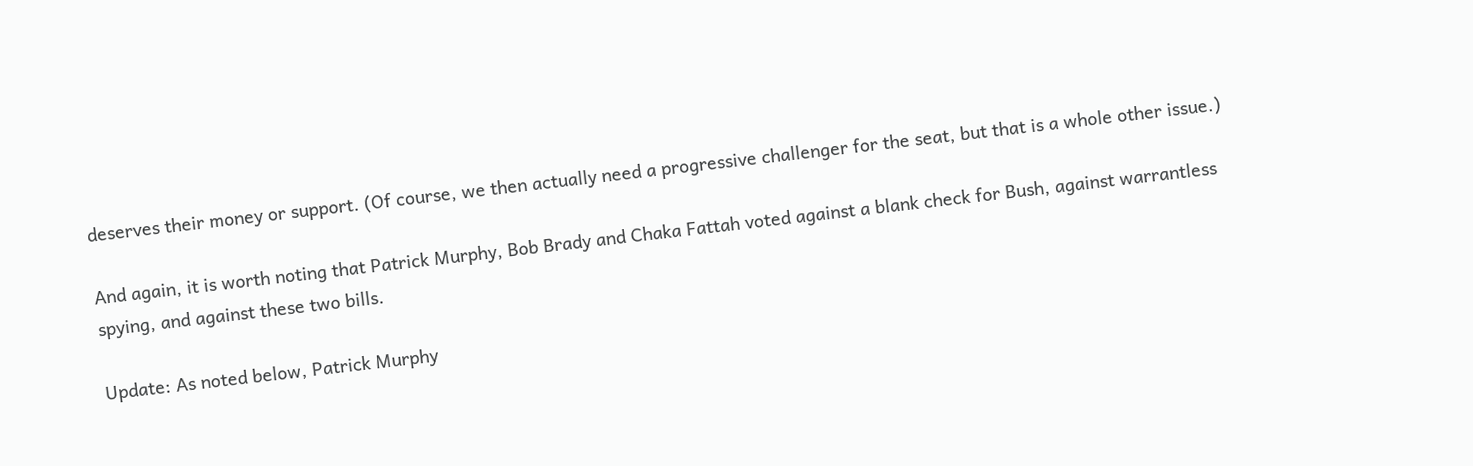deserves their money or support. (Of course, we then actually need a progressive challenger for the seat, but that is a whole other issue.)

And again, it is worth noting that Patrick Murphy, Bob Brady and Chaka Fattah voted against a blank check for Bush, against warrantless spying, and against these two bills.

Update: As noted below, Patrick Murphy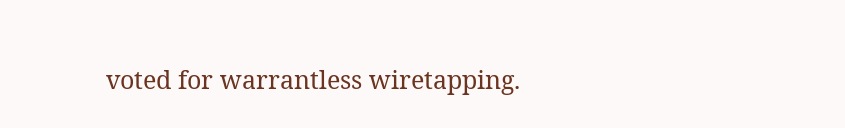voted for warrantless wiretapping.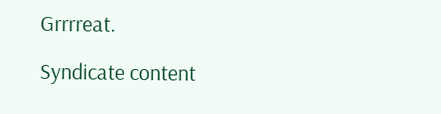Grrrreat.

Syndicate content